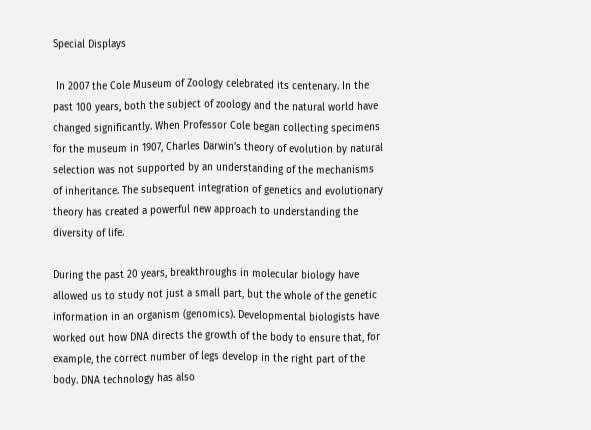Special Displays

 In 2007 the Cole Museum of Zoology celebrated its centenary. In the past 100 years, both the subject of zoology and the natural world have changed significantly. When Professor Cole began collecting specimens for the museum in 1907, Charles Darwin's theory of evolution by natural selection was not supported by an understanding of the mechanisms of inheritance. The subsequent integration of genetics and evolutionary theory has created a powerful new approach to understanding the diversity of life.

During the past 20 years, breakthroughs in molecular biology have allowed us to study not just a small part, but the whole of the genetic information in an organism (genomics). Developmental biologists have worked out how DNA directs the growth of the body to ensure that, for example, the correct number of legs develop in the right part of the body. DNA technology has also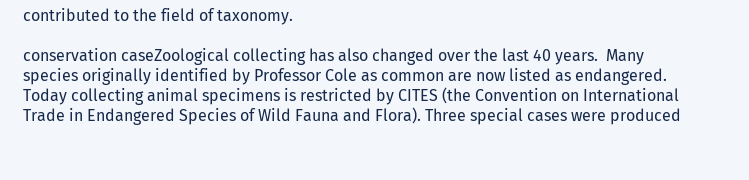contributed to the field of taxonomy.

conservation caseZoological collecting has also changed over the last 40 years.  Many species originally identified by Professor Cole as common are now listed as endangered. Today collecting animal specimens is restricted by CITES (the Convention on International Trade in Endangered Species of Wild Fauna and Flora). Three special cases were produced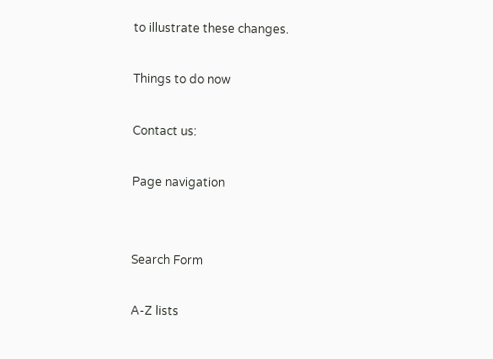to illustrate these changes.

Things to do now

Contact us:

Page navigation


Search Form

A-Z lists